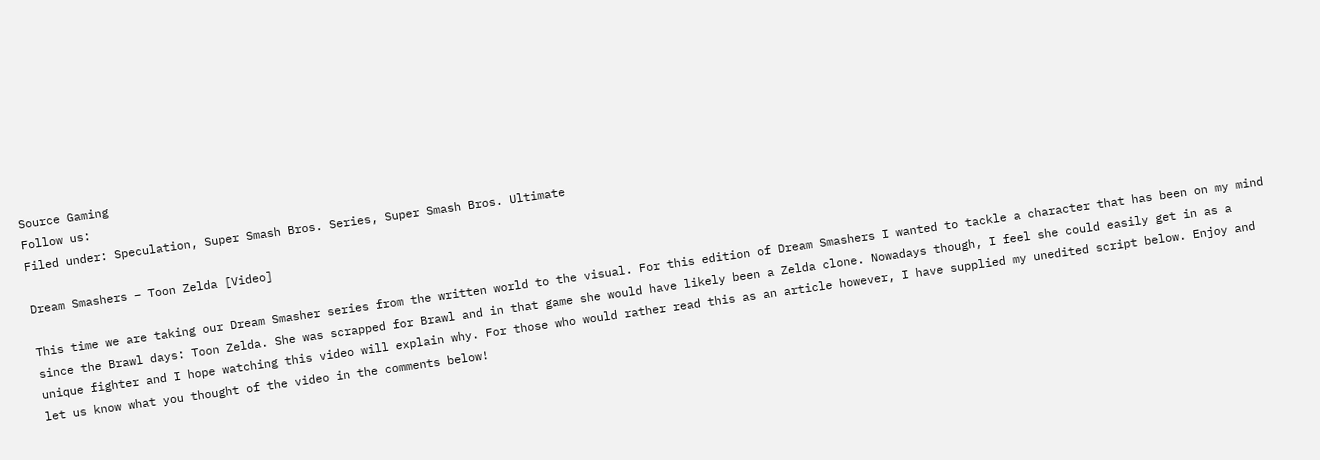Source Gaming
Follow us:
Filed under: Speculation, Super Smash Bros. Series, Super Smash Bros. Ultimate

Dream Smashers – Toon Zelda [Video]

This time we are taking our Dream Smasher series from the written world to the visual. For this edition of Dream Smashers I wanted to tackle a character that has been on my mind since the Brawl days: Toon Zelda. She was scrapped for Brawl and in that game she would have likely been a Zelda clone. Nowadays though, I feel she could easily get in as a unique fighter and I hope watching this video will explain why. For those who would rather read this as an article however, I have supplied my unedited script below. Enjoy and let us know what you thought of the video in the comments below!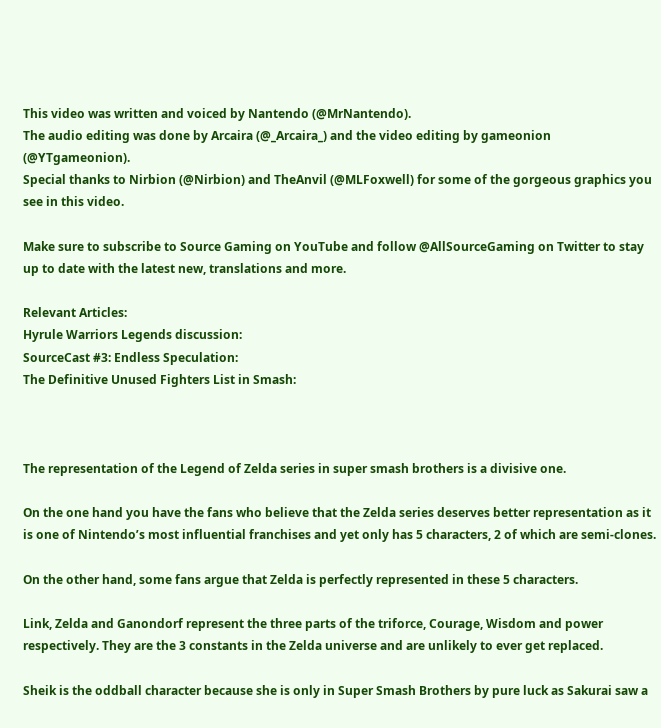This video was written and voiced by Nantendo (@MrNantendo).
The audio editing was done by Arcaira (@_Arcaira_) and the video editing by gameonion (@YTgameonion).
Special thanks to Nirbion (@Nirbion) and TheAnvil (@MLFoxwell) for some of the gorgeous graphics you see in this video.

Make sure to subscribe to Source Gaming on YouTube and follow @AllSourceGaming on Twitter to stay up to date with the latest new, translations and more.

Relevant Articles:
Hyrule Warriors Legends discussion:
SourceCast #3: Endless Speculation:
The Definitive Unused Fighters List in Smash:



The representation of the Legend of Zelda series in super smash brothers is a divisive one.

On the one hand you have the fans who believe that the Zelda series deserves better representation as it is one of Nintendo’s most influential franchises and yet only has 5 characters, 2 of which are semi-clones.

On the other hand, some fans argue that Zelda is perfectly represented in these 5 characters.

Link, Zelda and Ganondorf represent the three parts of the triforce, Courage, Wisdom and power respectively. They are the 3 constants in the Zelda universe and are unlikely to ever get replaced.

Sheik is the oddball character because she is only in Super Smash Brothers by pure luck as Sakurai saw a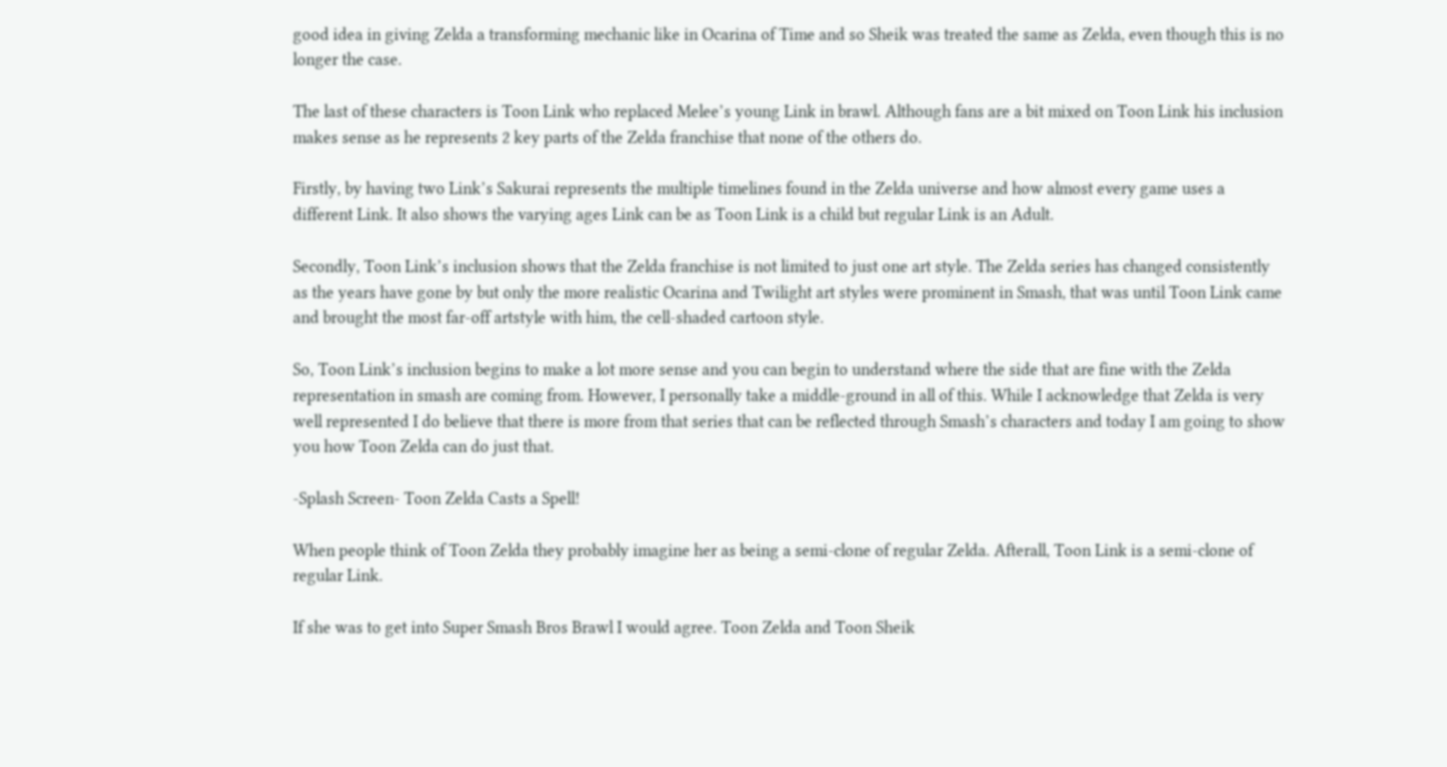good idea in giving Zelda a transforming mechanic like in Ocarina of Time and so Sheik was treated the same as Zelda, even though this is no longer the case.

The last of these characters is Toon Link who replaced Melee’s young Link in brawl. Although fans are a bit mixed on Toon Link his inclusion makes sense as he represents 2 key parts of the Zelda franchise that none of the others do.

Firstly, by having two Link’s Sakurai represents the multiple timelines found in the Zelda universe and how almost every game uses a different Link. It also shows the varying ages Link can be as Toon Link is a child but regular Link is an Adult.

Secondly, Toon Link’s inclusion shows that the Zelda franchise is not limited to just one art style. The Zelda series has changed consistently as the years have gone by but only the more realistic Ocarina and Twilight art styles were prominent in Smash, that was until Toon Link came and brought the most far-off artstyle with him, the cell-shaded cartoon style.

So, Toon Link’s inclusion begins to make a lot more sense and you can begin to understand where the side that are fine with the Zelda representation in smash are coming from. However, I personally take a middle-ground in all of this. While I acknowledge that Zelda is very well represented I do believe that there is more from that series that can be reflected through Smash’s characters and today I am going to show you how Toon Zelda can do just that.

-Splash Screen- Toon Zelda Casts a Spell!

When people think of Toon Zelda they probably imagine her as being a semi-clone of regular Zelda. Afterall, Toon Link is a semi-clone of regular Link.

If she was to get into Super Smash Bros Brawl I would agree. Toon Zelda and Toon Sheik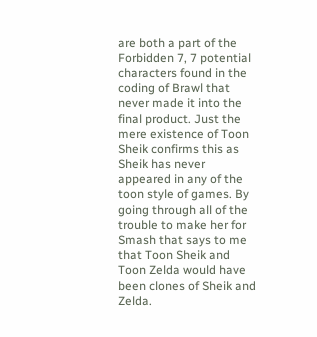are both a part of the Forbidden 7, 7 potential characters found in the coding of Brawl that never made it into the final product. Just the mere existence of Toon Sheik confirms this as Sheik has never appeared in any of the toon style of games. By going through all of the trouble to make her for Smash that says to me that Toon Sheik and Toon Zelda would have been clones of Sheik and Zelda.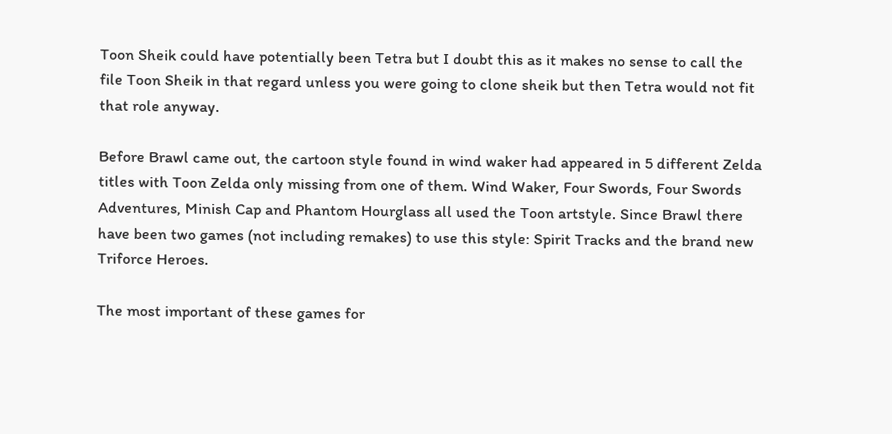Toon Sheik could have potentially been Tetra but I doubt this as it makes no sense to call the file Toon Sheik in that regard unless you were going to clone sheik but then Tetra would not fit that role anyway.

Before Brawl came out, the cartoon style found in wind waker had appeared in 5 different Zelda titles with Toon Zelda only missing from one of them. Wind Waker, Four Swords, Four Swords Adventures, Minish Cap and Phantom Hourglass all used the Toon artstyle. Since Brawl there have been two games (not including remakes) to use this style: Spirit Tracks and the brand new Triforce Heroes.

The most important of these games for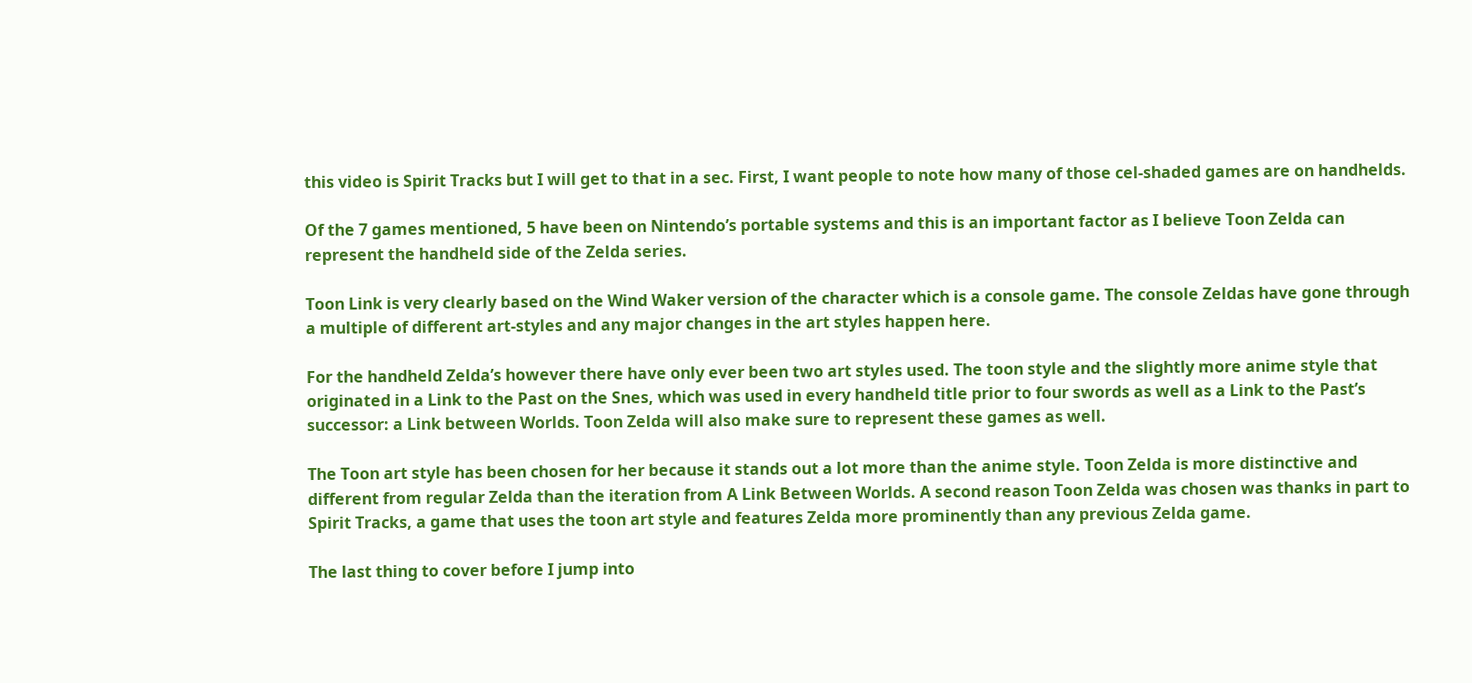this video is Spirit Tracks but I will get to that in a sec. First, I want people to note how many of those cel-shaded games are on handhelds.

Of the 7 games mentioned, 5 have been on Nintendo’s portable systems and this is an important factor as I believe Toon Zelda can represent the handheld side of the Zelda series.

Toon Link is very clearly based on the Wind Waker version of the character which is a console game. The console Zeldas have gone through a multiple of different art-styles and any major changes in the art styles happen here.

For the handheld Zelda’s however there have only ever been two art styles used. The toon style and the slightly more anime style that originated in a Link to the Past on the Snes, which was used in every handheld title prior to four swords as well as a Link to the Past’s successor: a Link between Worlds. Toon Zelda will also make sure to represent these games as well.

The Toon art style has been chosen for her because it stands out a lot more than the anime style. Toon Zelda is more distinctive and different from regular Zelda than the iteration from A Link Between Worlds. A second reason Toon Zelda was chosen was thanks in part to Spirit Tracks, a game that uses the toon art style and features Zelda more prominently than any previous Zelda game.

The last thing to cover before I jump into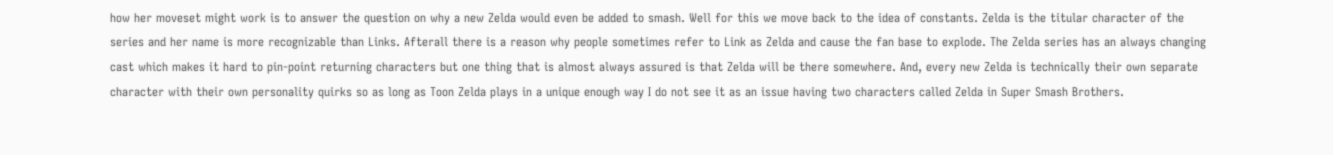how her moveset might work is to answer the question on why a new Zelda would even be added to smash. Well for this we move back to the idea of constants. Zelda is the titular character of the series and her name is more recognizable than Links. Afterall there is a reason why people sometimes refer to Link as Zelda and cause the fan base to explode. The Zelda series has an always changing cast which makes it hard to pin-point returning characters but one thing that is almost always assured is that Zelda will be there somewhere. And, every new Zelda is technically their own separate character with their own personality quirks so as long as Toon Zelda plays in a unique enough way I do not see it as an issue having two characters called Zelda in Super Smash Brothers.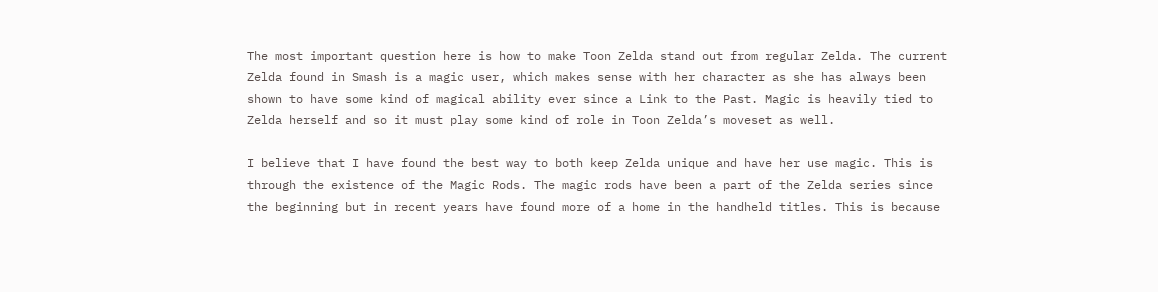The most important question here is how to make Toon Zelda stand out from regular Zelda. The current Zelda found in Smash is a magic user, which makes sense with her character as she has always been shown to have some kind of magical ability ever since a Link to the Past. Magic is heavily tied to Zelda herself and so it must play some kind of role in Toon Zelda’s moveset as well.

I believe that I have found the best way to both keep Zelda unique and have her use magic. This is through the existence of the Magic Rods. The magic rods have been a part of the Zelda series since the beginning but in recent years have found more of a home in the handheld titles. This is because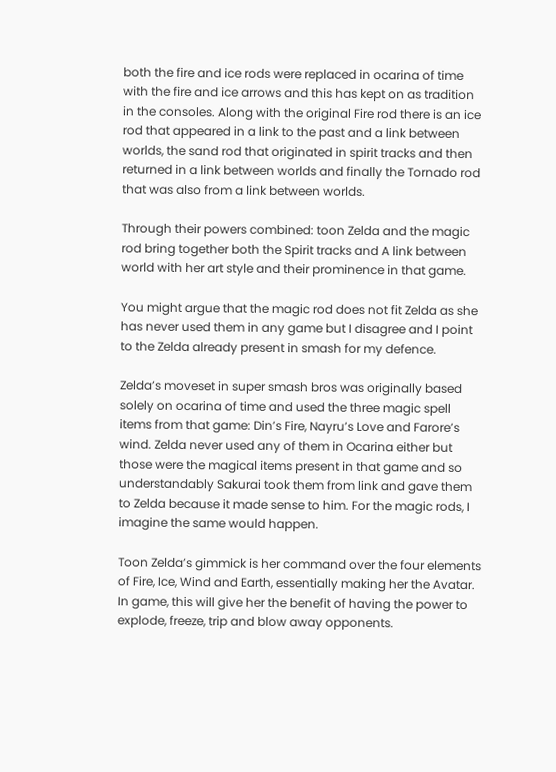both the fire and ice rods were replaced in ocarina of time with the fire and ice arrows and this has kept on as tradition in the consoles. Along with the original Fire rod there is an ice rod that appeared in a link to the past and a link between worlds, the sand rod that originated in spirit tracks and then returned in a link between worlds and finally the Tornado rod that was also from a link between worlds.

Through their powers combined: toon Zelda and the magic rod bring together both the Spirit tracks and A link between world with her art style and their prominence in that game.

You might argue that the magic rod does not fit Zelda as she has never used them in any game but I disagree and I point to the Zelda already present in smash for my defence.

Zelda’s moveset in super smash bros was originally based solely on ocarina of time and used the three magic spell items from that game: Din’s Fire, Nayru’s Love and Farore’s wind. Zelda never used any of them in Ocarina either but those were the magical items present in that game and so understandably Sakurai took them from link and gave them to Zelda because it made sense to him. For the magic rods, I imagine the same would happen.

Toon Zelda’s gimmick is her command over the four elements of Fire, Ice, Wind and Earth, essentially making her the Avatar. In game, this will give her the benefit of having the power to explode, freeze, trip and blow away opponents.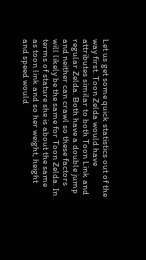Let us get some quick statistics out of the way first. Toon Zelda would have attributes similar to both Toon Link and regular Zelda. Both have a double jump and neither can crawl so these factors will likely be the same for Toon Zelda. In terms of stature she is about the same as toon link and so her weight, height and speed would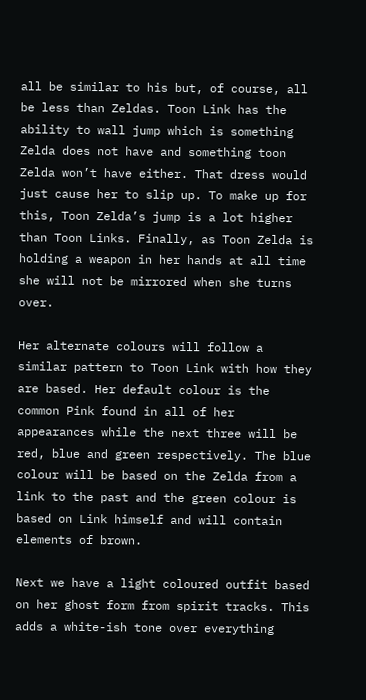all be similar to his but, of course, all be less than Zeldas. Toon Link has the ability to wall jump which is something Zelda does not have and something toon Zelda won’t have either. That dress would just cause her to slip up. To make up for this, Toon Zelda’s jump is a lot higher than Toon Links. Finally, as Toon Zelda is holding a weapon in her hands at all time she will not be mirrored when she turns over.

Her alternate colours will follow a similar pattern to Toon Link with how they are based. Her default colour is the common Pink found in all of her appearances while the next three will be red, blue and green respectively. The blue colour will be based on the Zelda from a link to the past and the green colour is based on Link himself and will contain elements of brown.

Next we have a light coloured outfit based on her ghost form from spirit tracks. This adds a white-ish tone over everything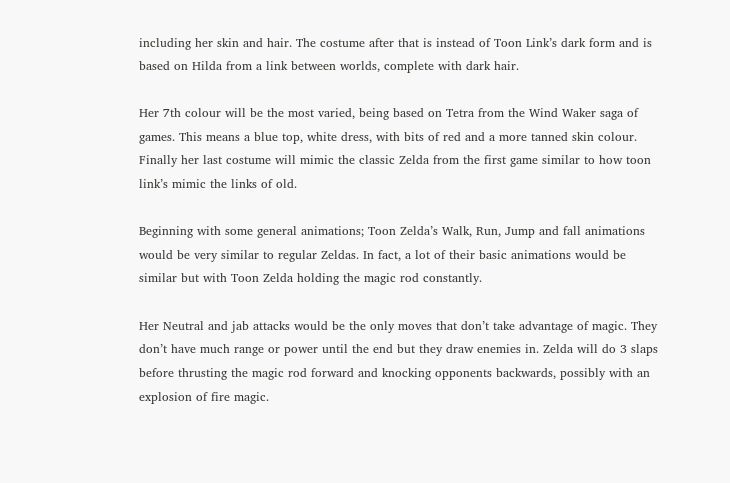including her skin and hair. The costume after that is instead of Toon Link’s dark form and is based on Hilda from a link between worlds, complete with dark hair.

Her 7th colour will be the most varied, being based on Tetra from the Wind Waker saga of games. This means a blue top, white dress, with bits of red and a more tanned skin colour. Finally her last costume will mimic the classic Zelda from the first game similar to how toon link’s mimic the links of old.

Beginning with some general animations; Toon Zelda’s Walk, Run, Jump and fall animations would be very similar to regular Zeldas. In fact, a lot of their basic animations would be similar but with Toon Zelda holding the magic rod constantly.

Her Neutral and jab attacks would be the only moves that don’t take advantage of magic. They don’t have much range or power until the end but they draw enemies in. Zelda will do 3 slaps before thrusting the magic rod forward and knocking opponents backwards, possibly with an explosion of fire magic.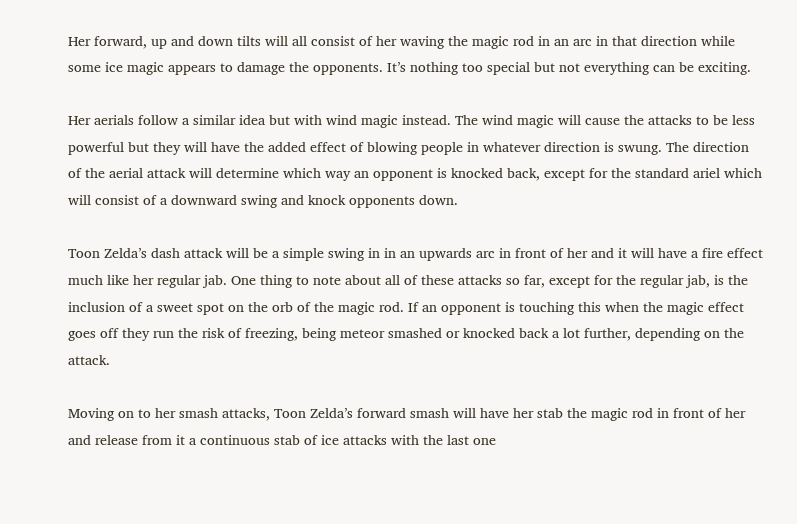Her forward, up and down tilts will all consist of her waving the magic rod in an arc in that direction while some ice magic appears to damage the opponents. It’s nothing too special but not everything can be exciting.

Her aerials follow a similar idea but with wind magic instead. The wind magic will cause the attacks to be less powerful but they will have the added effect of blowing people in whatever direction is swung. The direction of the aerial attack will determine which way an opponent is knocked back, except for the standard ariel which will consist of a downward swing and knock opponents down.

Toon Zelda’s dash attack will be a simple swing in in an upwards arc in front of her and it will have a fire effect much like her regular jab. One thing to note about all of these attacks so far, except for the regular jab, is the inclusion of a sweet spot on the orb of the magic rod. If an opponent is touching this when the magic effect goes off they run the risk of freezing, being meteor smashed or knocked back a lot further, depending on the attack.

Moving on to her smash attacks, Toon Zelda’s forward smash will have her stab the magic rod in front of her and release from it a continuous stab of ice attacks with the last one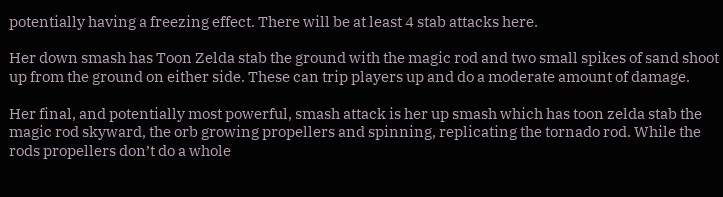potentially having a freezing effect. There will be at least 4 stab attacks here.

Her down smash has Toon Zelda stab the ground with the magic rod and two small spikes of sand shoot up from the ground on either side. These can trip players up and do a moderate amount of damage.

Her final, and potentially most powerful, smash attack is her up smash which has toon zelda stab the magic rod skyward, the orb growing propellers and spinning, replicating the tornado rod. While the rods propellers don’t do a whole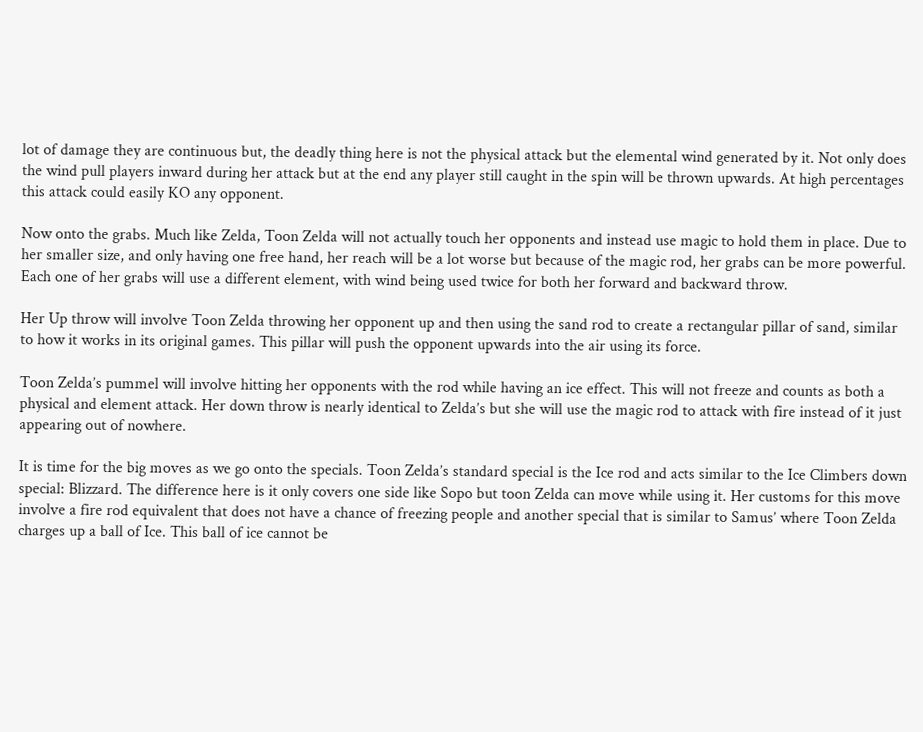lot of damage they are continuous but, the deadly thing here is not the physical attack but the elemental wind generated by it. Not only does the wind pull players inward during her attack but at the end any player still caught in the spin will be thrown upwards. At high percentages this attack could easily KO any opponent.

Now onto the grabs. Much like Zelda, Toon Zelda will not actually touch her opponents and instead use magic to hold them in place. Due to her smaller size, and only having one free hand, her reach will be a lot worse but because of the magic rod, her grabs can be more powerful. Each one of her grabs will use a different element, with wind being used twice for both her forward and backward throw.

Her Up throw will involve Toon Zelda throwing her opponent up and then using the sand rod to create a rectangular pillar of sand, similar to how it works in its original games. This pillar will push the opponent upwards into the air using its force.

Toon Zelda’s pummel will involve hitting her opponents with the rod while having an ice effect. This will not freeze and counts as both a physical and element attack. Her down throw is nearly identical to Zelda’s but she will use the magic rod to attack with fire instead of it just appearing out of nowhere.

It is time for the big moves as we go onto the specials. Toon Zelda’s standard special is the Ice rod and acts similar to the Ice Climbers down special: Blizzard. The difference here is it only covers one side like Sopo but toon Zelda can move while using it. Her customs for this move involve a fire rod equivalent that does not have a chance of freezing people and another special that is similar to Samus’ where Toon Zelda charges up a ball of Ice. This ball of ice cannot be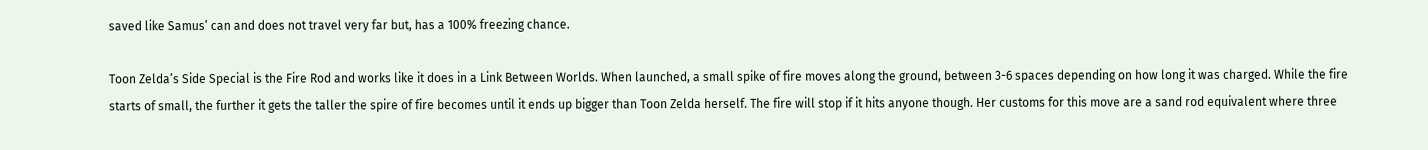saved like Samus’ can and does not travel very far but, has a 100% freezing chance.

Toon Zelda’s Side Special is the Fire Rod and works like it does in a Link Between Worlds. When launched, a small spike of fire moves along the ground, between 3-6 spaces depending on how long it was charged. While the fire starts of small, the further it gets the taller the spire of fire becomes until it ends up bigger than Toon Zelda herself. The fire will stop if it hits anyone though. Her customs for this move are a sand rod equivalent where three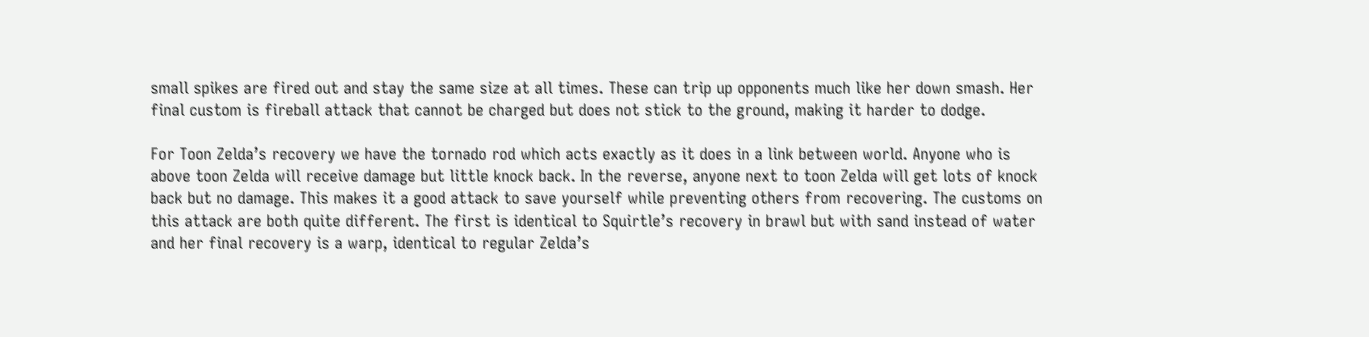small spikes are fired out and stay the same size at all times. These can trip up opponents much like her down smash. Her final custom is fireball attack that cannot be charged but does not stick to the ground, making it harder to dodge.

For Toon Zelda’s recovery we have the tornado rod which acts exactly as it does in a link between world. Anyone who is above toon Zelda will receive damage but little knock back. In the reverse, anyone next to toon Zelda will get lots of knock back but no damage. This makes it a good attack to save yourself while preventing others from recovering. The customs on this attack are both quite different. The first is identical to Squirtle’s recovery in brawl but with sand instead of water and her final recovery is a warp, identical to regular Zelda’s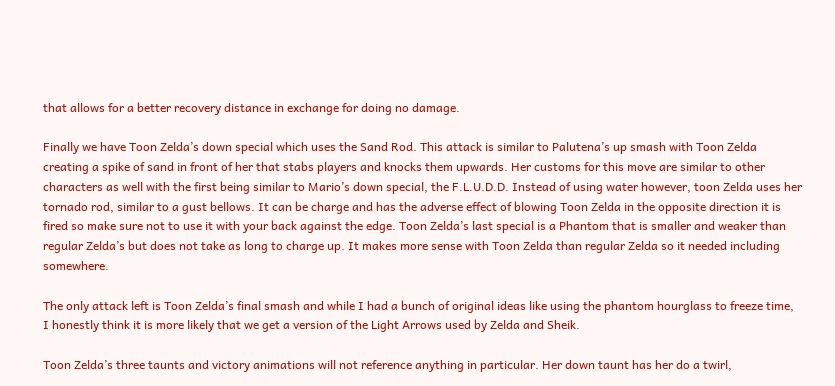that allows for a better recovery distance in exchange for doing no damage.

Finally we have Toon Zelda’s down special which uses the Sand Rod. This attack is similar to Palutena’s up smash with Toon Zelda creating a spike of sand in front of her that stabs players and knocks them upwards. Her customs for this move are similar to other characters as well with the first being similar to Mario’s down special, the F.L.U.D.D. Instead of using water however, toon Zelda uses her tornado rod, similar to a gust bellows. It can be charge and has the adverse effect of blowing Toon Zelda in the opposite direction it is fired so make sure not to use it with your back against the edge. Toon Zelda’s last special is a Phantom that is smaller and weaker than regular Zelda’s but does not take as long to charge up. It makes more sense with Toon Zelda than regular Zelda so it needed including somewhere.

The only attack left is Toon Zelda’s final smash and while I had a bunch of original ideas like using the phantom hourglass to freeze time, I honestly think it is more likely that we get a version of the Light Arrows used by Zelda and Sheik.

Toon Zelda’s three taunts and victory animations will not reference anything in particular. Her down taunt has her do a twirl,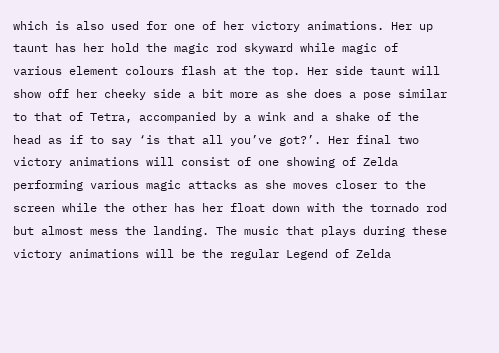which is also used for one of her victory animations. Her up taunt has her hold the magic rod skyward while magic of various element colours flash at the top. Her side taunt will show off her cheeky side a bit more as she does a pose similar to that of Tetra, accompanied by a wink and a shake of the head as if to say ‘is that all you’ve got?’. Her final two victory animations will consist of one showing of Zelda performing various magic attacks as she moves closer to the screen while the other has her float down with the tornado rod but almost mess the landing. The music that plays during these victory animations will be the regular Legend of Zelda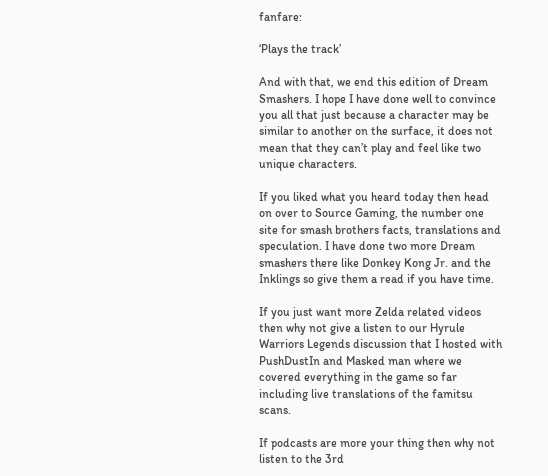fanfare:

‘Plays the track’

And with that, we end this edition of Dream Smashers. I hope I have done well to convince you all that just because a character may be similar to another on the surface, it does not mean that they can’t play and feel like two unique characters.

If you liked what you heard today then head on over to Source Gaming, the number one site for smash brothers facts, translations and speculation. I have done two more Dream smashers there like Donkey Kong Jr. and the Inklings so give them a read if you have time.

If you just want more Zelda related videos then why not give a listen to our Hyrule Warriors Legends discussion that I hosted with PushDustIn and Masked man where we covered everything in the game so far including live translations of the famitsu scans.

If podcasts are more your thing then why not listen to the 3rd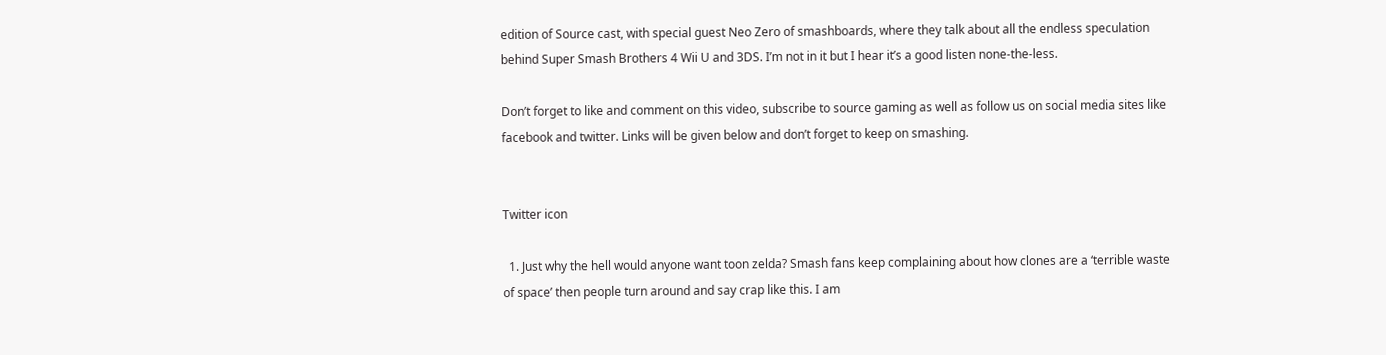edition of Source cast, with special guest Neo Zero of smashboards, where they talk about all the endless speculation behind Super Smash Brothers 4 Wii U and 3DS. I’m not in it but I hear it’s a good listen none-the-less.

Don’t forget to like and comment on this video, subscribe to source gaming as well as follow us on social media sites like facebook and twitter. Links will be given below and don’t forget to keep on smashing.


Twitter icon

  1. Just why the hell would anyone want toon zelda? Smash fans keep complaining about how clones are a ‘terrible waste of space’ then people turn around and say crap like this. I am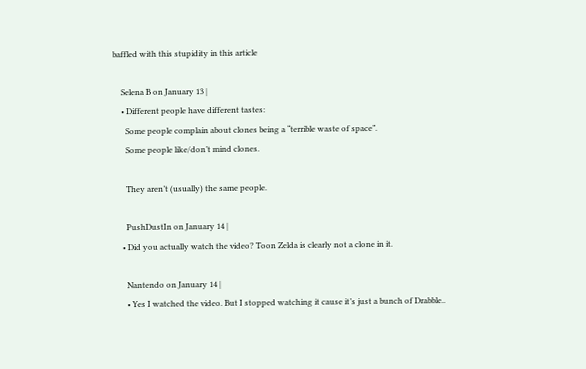baffled with this stupidity in this article

    Selena B on January 13 |
    • Different people have different tastes:
      Some people complain about clones being a “terrible waste of space”.
      Some people like/don’t mind clones.

      They aren’t (usually) the same people.

      PushDustIn on January 14 |
    • Did you actually watch the video? Toon Zelda is clearly not a clone in it.

      Nantendo on January 14 |
      • Yes I watched the video. But I stopped watching it cause it’s just a bunch of Drabble..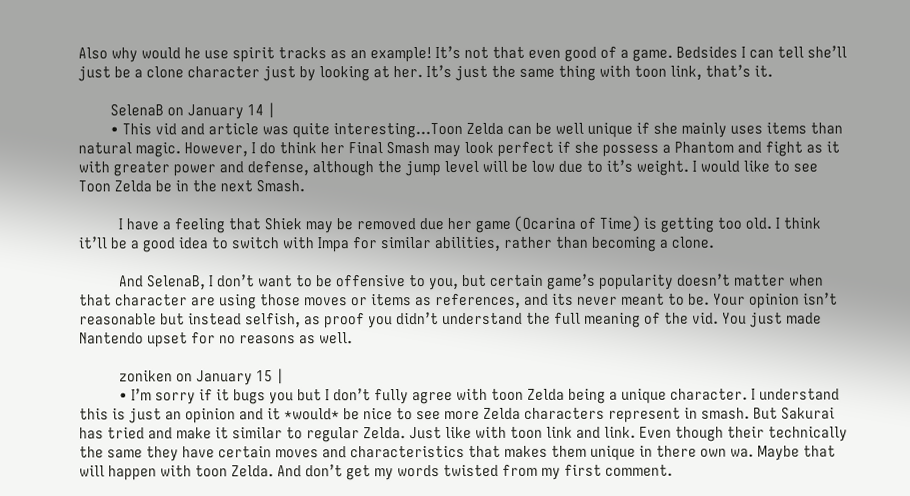Also why would he use spirit tracks as an example! It’s not that even good of a game. Bedsides I can tell she’ll just be a clone character just by looking at her. It’s just the same thing with toon link, that’s it.

        SelenaB on January 14 |
        • This vid and article was quite interesting…Toon Zelda can be well unique if she mainly uses items than natural magic. However, I do think her Final Smash may look perfect if she possess a Phantom and fight as it with greater power and defense, although the jump level will be low due to it’s weight. I would like to see Toon Zelda be in the next Smash.

          I have a feeling that Shiek may be removed due her game (Ocarina of Time) is getting too old. I think it’ll be a good idea to switch with Impa for similar abilities, rather than becoming a clone.

          And SelenaB, I don’t want to be offensive to you, but certain game’s popularity doesn’t matter when that character are using those moves or items as references, and its never meant to be. Your opinion isn’t reasonable but instead selfish, as proof you didn’t understand the full meaning of the vid. You just made Nantendo upset for no reasons as well.

          zoniken on January 15 |
          • I’m sorry if it bugs you but I don’t fully agree with toon Zelda being a unique character. I understand this is just an opinion and it *would* be nice to see more Zelda characters represent in smash. But Sakurai has tried and make it similar to regular Zelda. Just like with toon link and link. Even though their technically the same they have certain moves and characteristics that makes them unique in there own wa. Maybe that will happen with toon Zelda. And don’t get my words twisted from my first comment.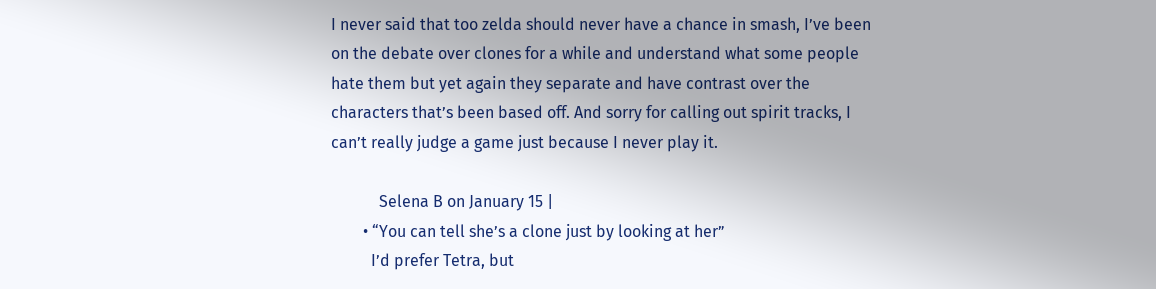I never said that too zelda should never have a chance in smash, I’ve been on the debate over clones for a while and understand what some people hate them but yet again they separate and have contrast over the characters that’s been based off. And sorry for calling out spirit tracks, I can’t really judge a game just because I never play it.

            Selena B on January 15 |
        • “You can tell she’s a clone just by looking at her”
          I’d prefer Tetra, but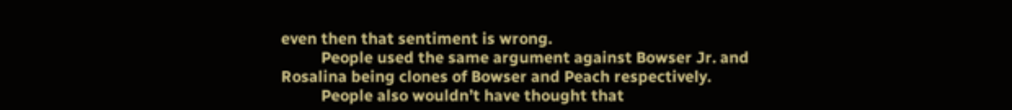even then that sentiment is wrong.
          People used the same argument against Bowser Jr. and Rosalina being clones of Bowser and Peach respectively.
          People also wouldn’t have thought that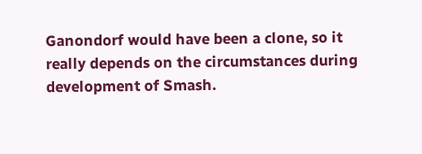Ganondorf would have been a clone, so it really depends on the circumstances during development of Smash.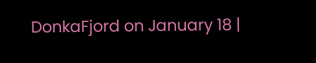DonkaFjord on January 18 |